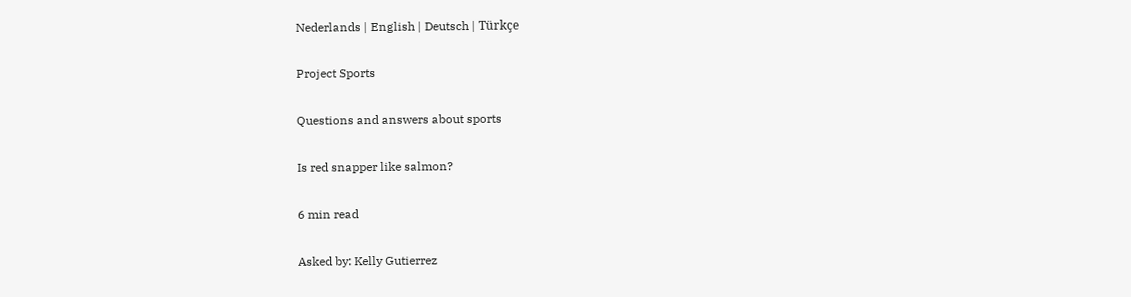Nederlands | English | Deutsch | Türkçe

Project Sports

Questions and answers about sports

Is red snapper like salmon?

6 min read

Asked by: Kelly Gutierrez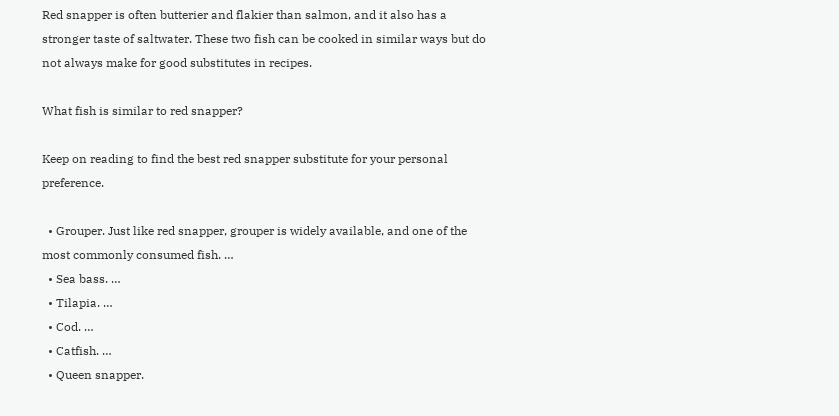Red snapper is often butterier and flakier than salmon, and it also has a stronger taste of saltwater. These two fish can be cooked in similar ways but do not always make for good substitutes in recipes.

What fish is similar to red snapper?

Keep on reading to find the best red snapper substitute for your personal preference.

  • Grouper. Just like red snapper, grouper is widely available, and one of the most commonly consumed fish. …
  • Sea bass. …
  • Tilapia. …
  • Cod. …
  • Catfish. …
  • Queen snapper.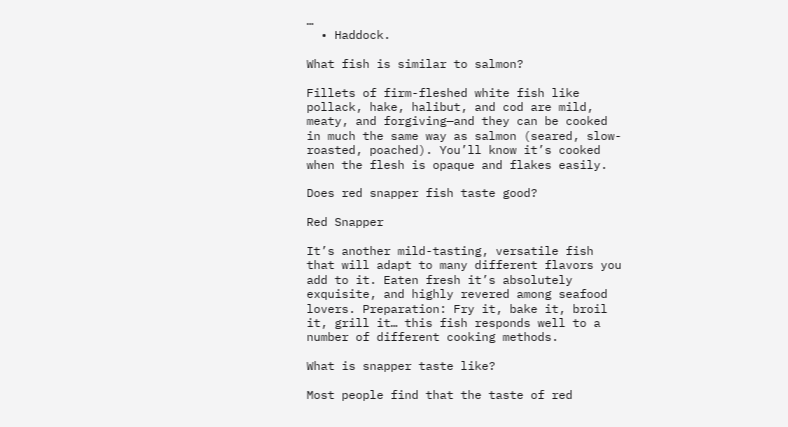…
  • Haddock.

What fish is similar to salmon?

Fillets of firm-fleshed white fish like pollack, hake, halibut, and cod are mild, meaty, and forgiving—and they can be cooked in much the same way as salmon (seared, slow-roasted, poached). You’ll know it’s cooked when the flesh is opaque and flakes easily.

Does red snapper fish taste good?

Red Snapper

It’s another mild-tasting, versatile fish that will adapt to many different flavors you add to it. Eaten fresh it’s absolutely exquisite, and highly revered among seafood lovers. Preparation: Fry it, bake it, broil it, grill it… this fish responds well to a number of different cooking methods.

What is snapper taste like?

Most people find that the taste of red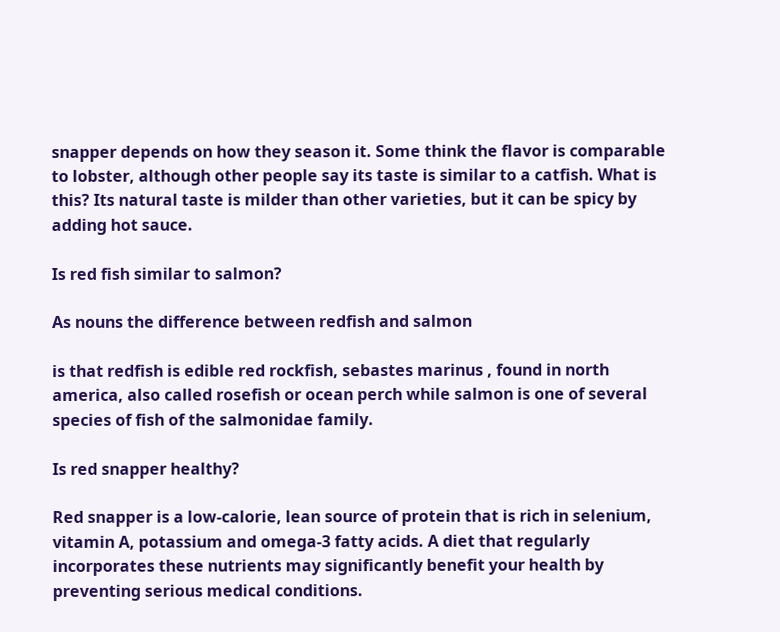snapper depends on how they season it. Some think the flavor is comparable to lobster, although other people say its taste is similar to a catfish. What is this? Its natural taste is milder than other varieties, but it can be spicy by adding hot sauce.

Is red fish similar to salmon?

As nouns the difference between redfish and salmon

is that redfish is edible red rockfish, sebastes marinus , found in north america, also called rosefish or ocean perch while salmon is one of several species of fish of the salmonidae family.

Is red snapper healthy?

Red snapper is a low-calorie, lean source of protein that is rich in selenium, vitamin A, potassium and omega-3 fatty acids. A diet that regularly incorporates these nutrients may significantly benefit your health by preventing serious medical conditions.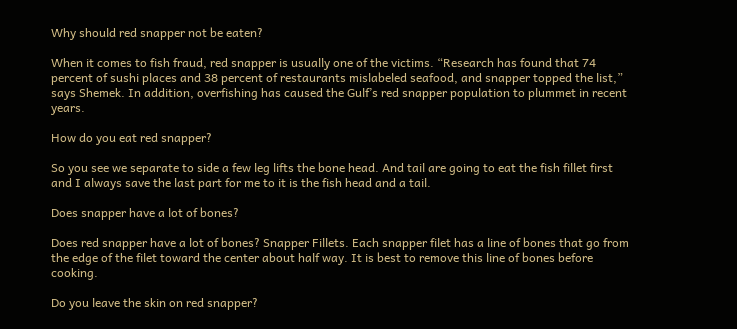Why should red snapper not be eaten?

When it comes to fish fraud, red snapper is usually one of the victims. “Research has found that 74 percent of sushi places and 38 percent of restaurants mislabeled seafood, and snapper topped the list,” says Shemek. In addition, overfishing has caused the Gulf’s red snapper population to plummet in recent years.

How do you eat red snapper?

So you see we separate to side a few leg lifts the bone head. And tail are going to eat the fish fillet first and I always save the last part for me to it is the fish head and a tail.

Does snapper have a lot of bones?

Does red snapper have a lot of bones? Snapper Fillets. Each snapper filet has a line of bones that go from the edge of the filet toward the center about half way. It is best to remove this line of bones before cooking.

Do you leave the skin on red snapper?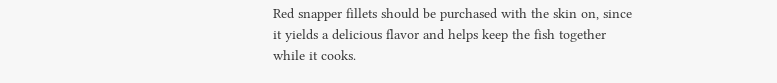Red snapper fillets should be purchased with the skin on, since it yields a delicious flavor and helps keep the fish together while it cooks.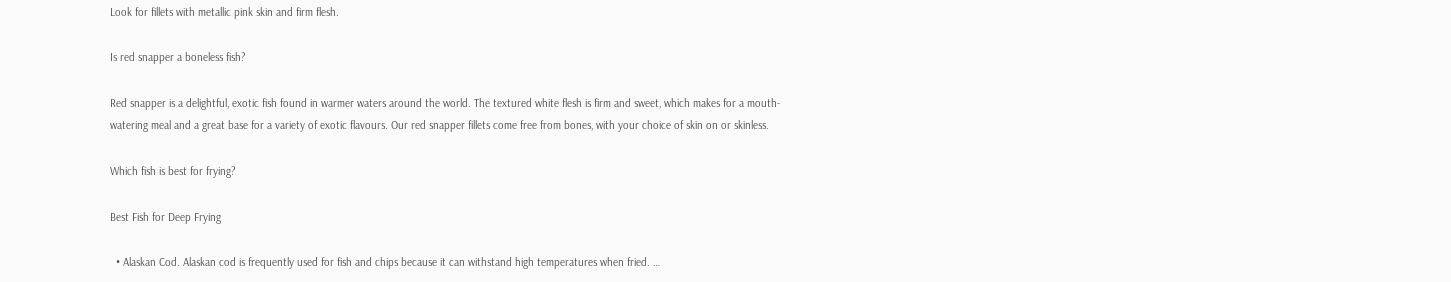Look for fillets with metallic pink skin and firm flesh.

Is red snapper a boneless fish?

Red snapper is a delightful, exotic fish found in warmer waters around the world. The textured white flesh is firm and sweet, which makes for a mouth-watering meal and a great base for a variety of exotic flavours. Our red snapper fillets come free from bones, with your choice of skin on or skinless.

Which fish is best for frying?

Best Fish for Deep Frying

  • Alaskan Cod. Alaskan cod is frequently used for fish and chips because it can withstand high temperatures when fried. …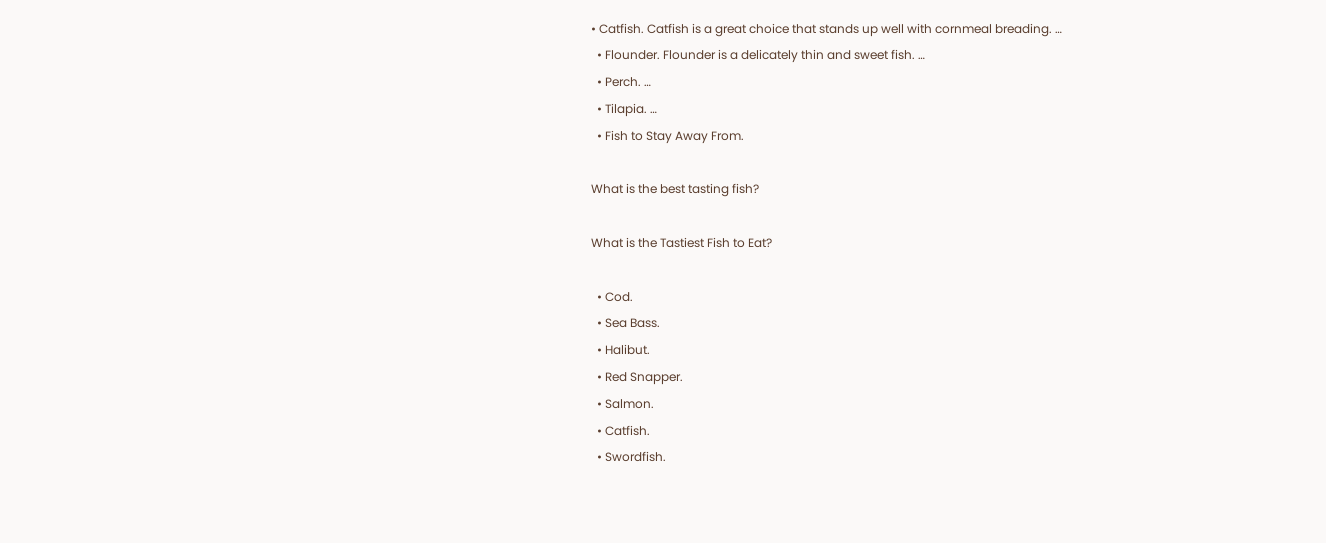• Catfish. Catfish is a great choice that stands up well with cornmeal breading. …
  • Flounder. Flounder is a delicately thin and sweet fish. …
  • Perch. …
  • Tilapia. …
  • Fish to Stay Away From.

What is the best tasting fish?

What is the Tastiest Fish to Eat?

  • Cod.
  • Sea Bass.
  • Halibut.
  • Red Snapper.
  • Salmon.
  • Catfish.
  • Swordfish.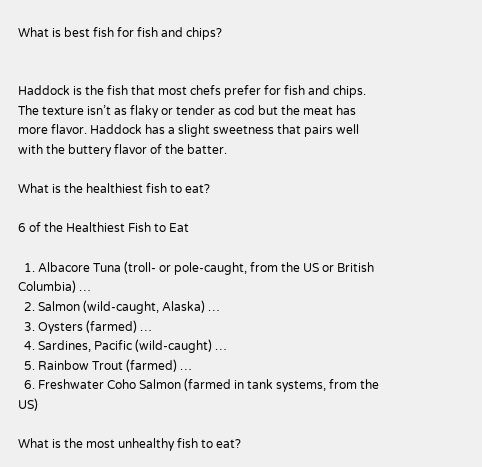What is best fish for fish and chips?


Haddock is the fish that most chefs prefer for fish and chips. The texture isn’t as flaky or tender as cod but the meat has more flavor. Haddock has a slight sweetness that pairs well with the buttery flavor of the batter.

What is the healthiest fish to eat?

6 of the Healthiest Fish to Eat

  1. Albacore Tuna (troll- or pole-caught, from the US or British Columbia) …
  2. Salmon (wild-caught, Alaska) …
  3. Oysters (farmed) …
  4. Sardines, Pacific (wild-caught) …
  5. Rainbow Trout (farmed) …
  6. Freshwater Coho Salmon (farmed in tank systems, from the US)

What is the most unhealthy fish to eat?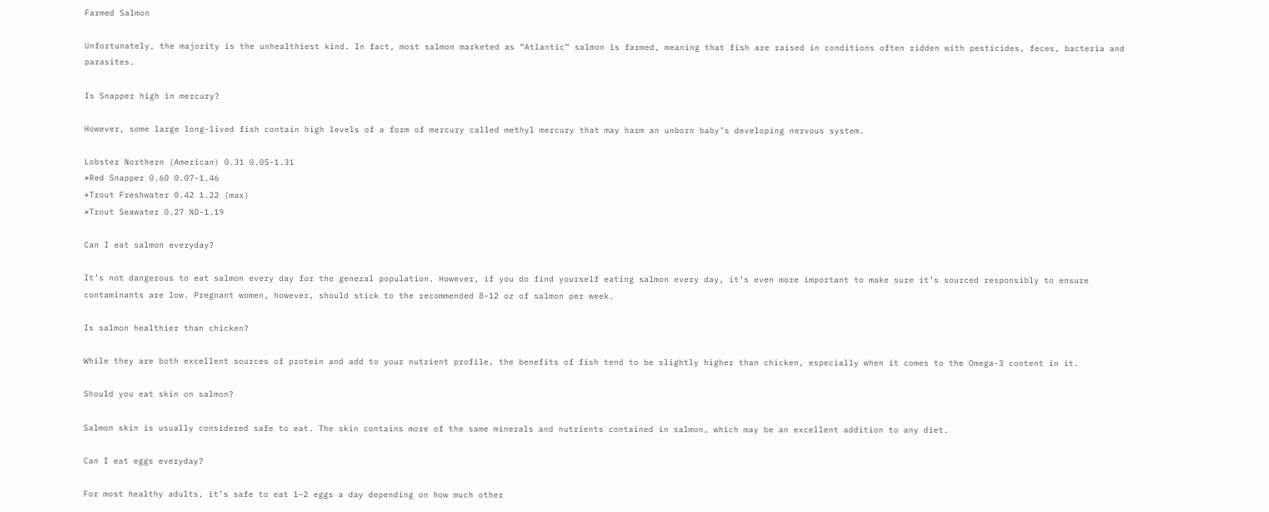Farmed Salmon

Unfortunately, the majority is the unhealthiest kind. In fact, most salmon marketed as “Atlantic” salmon is farmed, meaning that fish are raised in conditions often ridden with pesticides, feces, bacteria and parasites.

Is Snapper high in mercury?

However, some large long-lived fish contain high levels of a form of mercury called methyl mercury that may harm an unborn baby’s developing nervous system.

Lobster Northern (American) 0.31 0.05-1.31
*Red Snapper 0.60 0.07-1.46
*Trout Freshwater 0.42 1.22 (max)
*Trout Seawater 0.27 ND-1.19

Can I eat salmon everyday?

It’s not dangerous to eat salmon every day for the general population. However, if you do find yourself eating salmon every day, it’s even more important to make sure it’s sourced responsibly to ensure contaminants are low. Pregnant women, however, should stick to the recommended 8-12 oz of salmon per week.

Is salmon healthier than chicken?

While they are both excellent sources of protein and add to your nutrient profile, the benefits of fish tend to be slightly higher than chicken, especially when it comes to the Omega-3 content in it.

Should you eat skin on salmon?

Salmon skin is usually considered safe to eat. The skin contains more of the same minerals and nutrients contained in salmon, which may be an excellent addition to any diet.

Can I eat eggs everyday?

For most healthy adults, it’s safe to eat 1–2 eggs a day depending on how much other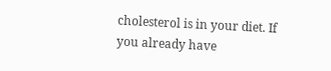cholesterol is in your diet. If you already have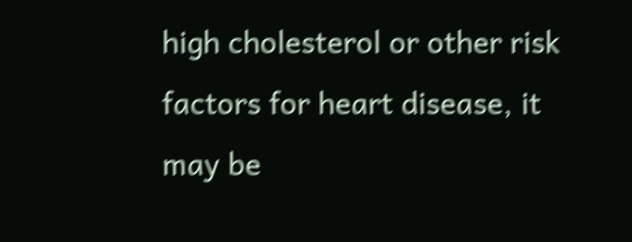high cholesterol or other risk factors for heart disease, it may be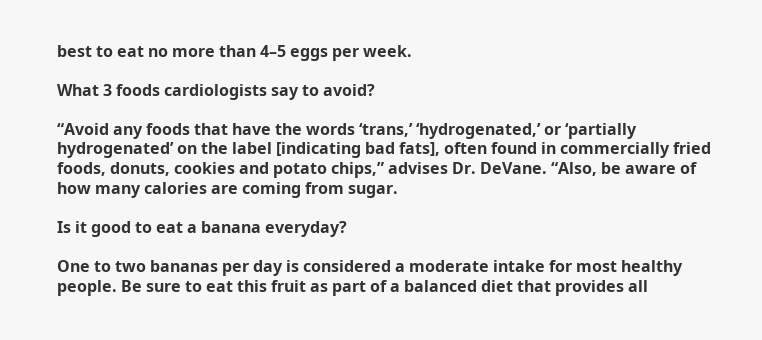best to eat no more than 4–5 eggs per week.

What 3 foods cardiologists say to avoid?

“Avoid any foods that have the words ‘trans,’ ‘hydrogenated,’ or ‘partially hydrogenated’ on the label [indicating bad fats], often found in commercially fried foods, donuts, cookies and potato chips,” advises Dr. DeVane. “Also, be aware of how many calories are coming from sugar.

Is it good to eat a banana everyday?

One to two bananas per day is considered a moderate intake for most healthy people. Be sure to eat this fruit as part of a balanced diet that provides all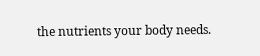the nutrients your body needs.